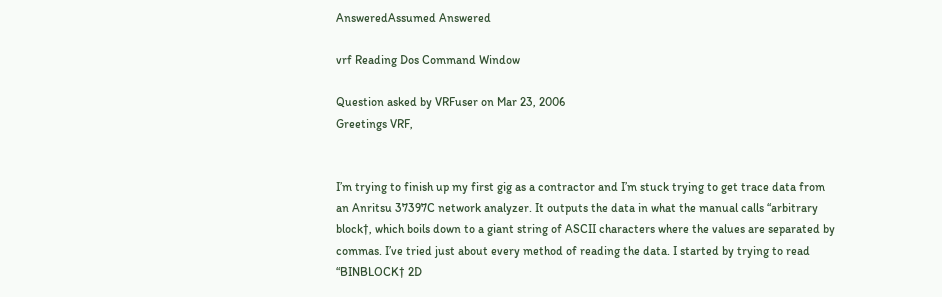AnsweredAssumed Answered

vrf Reading Dos Command Window

Question asked by VRFuser on Mar 23, 2006
Greetings VRF,


I’m trying to finish up my first gig as a contractor and I’m stuck trying to get trace data from an Anritsu 37397C network analyzer. It outputs the data in what the manual calls “arbitrary block†, which boils down to a giant string of ASCII characters where the values are separated by commas. I’ve tried just about every method of reading the data. I started by trying to read “BINBLOCK† 2D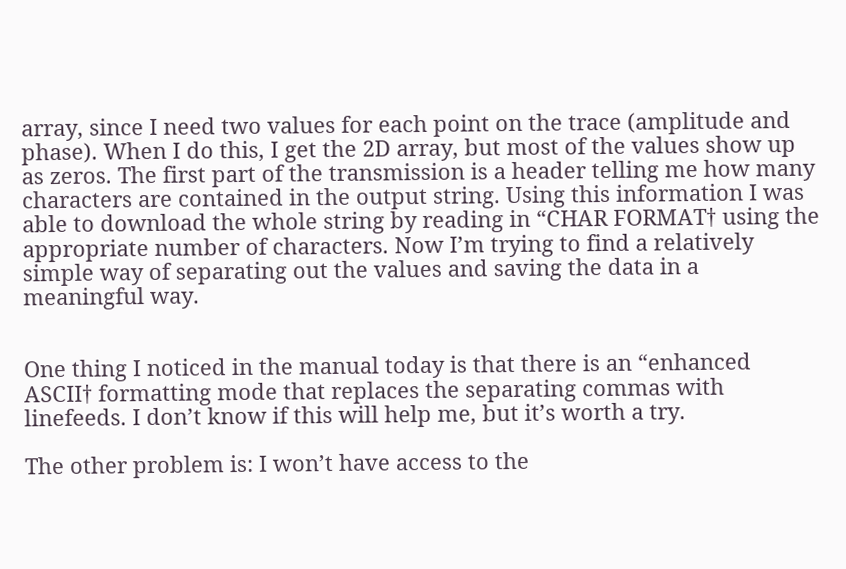array, since I need two values for each point on the trace (amplitude and phase). When I do this, I get the 2D array, but most of the values show up as zeros. The first part of the transmission is a header telling me how many characters are contained in the output string. Using this information I was able to download the whole string by reading in “CHAR FORMAT† using the appropriate number of characters. Now I’m trying to find a relatively simple way of separating out the values and saving the data in a meaningful way.


One thing I noticed in the manual today is that there is an “enhanced ASCII† formatting mode that replaces the separating commas with linefeeds. I don’t know if this will help me, but it’s worth a try.

The other problem is: I won’t have access to the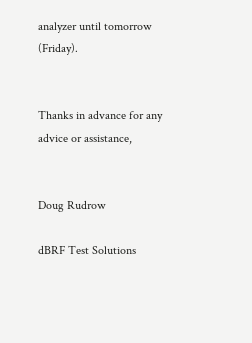analyzer until tomorrow (Friday).


Thanks in advance for any advice or assistance,


Doug Rudrow

dBRF Test Solutions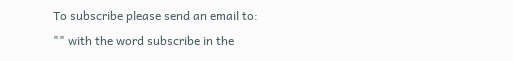To subscribe please send an email to: "" with the word subscribe in the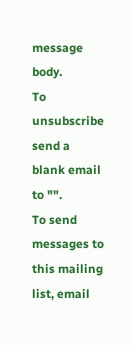message body.
To unsubscribe send a blank email to "".
To send messages to this mailing list, email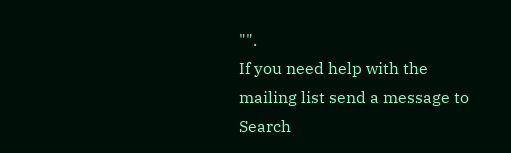"".
If you need help with the mailing list send a message to
Search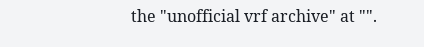the "unofficial vrf archive" at "".